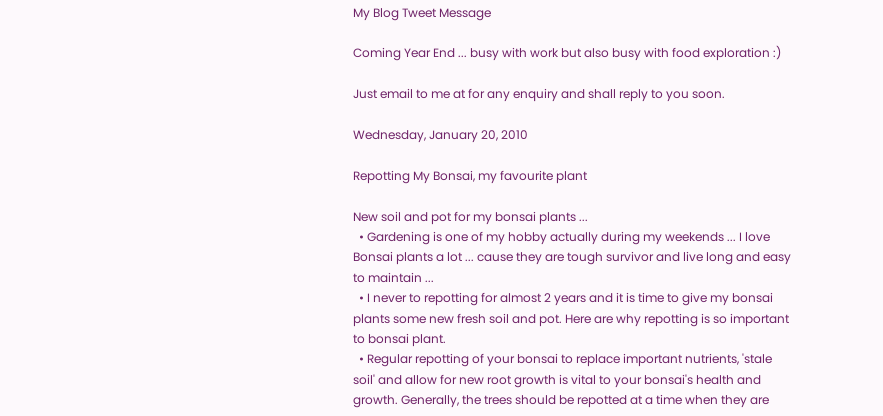My Blog Tweet Message

Coming Year End ... busy with work but also busy with food exploration :)

Just email to me at for any enquiry and shall reply to you soon.

Wednesday, January 20, 2010

Repotting My Bonsai, my favourite plant

New soil and pot for my bonsai plants ...
  • Gardening is one of my hobby actually during my weekends ... I love Bonsai plants a lot ... cause they are tough survivor and live long and easy to maintain ...
  • I never to repotting for almost 2 years and it is time to give my bonsai plants some new fresh soil and pot. Here are why repotting is so important to bonsai plant.
  • Regular repotting of your bonsai to replace important nutrients, 'stale soil' and allow for new root growth is vital to your bonsai's health and growth. Generally, the trees should be repotted at a time when they are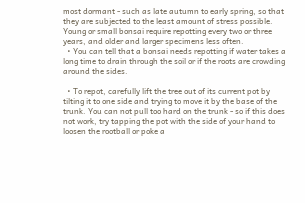most dormant - such as late autumn to early spring, so that they are subjected to the least amount of stress possible. Young or small bonsai require repotting every two or three years, and older and larger specimens less often.
  • You can tell that a bonsai needs repotting if water takes a long time to drain through the soil or if the roots are crowding around the sides.

  • To repot, carefully lift the tree out of its current pot by tilting it to one side and trying to move it by the base of the trunk. You can not pull too hard on the trunk - so if this does not work, try tapping the pot with the side of your hand to loosen the rootball or poke a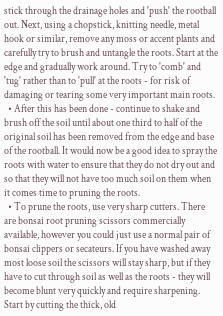stick through the drainage holes and 'push' the rootball out. Next, using a chopstick, knitting needle, metal hook or similar, remove any moss or accent plants and carefully try to brush and untangle the roots. Start at the edge and gradually work around. Try to 'comb' and 'tug' rather than to 'pull' at the roots - for risk of damaging or tearing some very important main roots.
  • After this has been done - continue to shake and brush off the soil until about one third to half of the original soil has been removed from the edge and base of the rootball. It would now be a good idea to spray the roots with water to ensure that they do not dry out and so that they will not have too much soil on them when it comes time to pruning the roots.
  • To prune the roots, use very sharp cutters. There are bonsai root pruning scissors commercially available, however you could just use a normal pair of bonsai clippers or secateurs. If you have washed away most loose soil the scissors will stay sharp, but if they have to cut through soil as well as the roots - they will become blunt very quickly and require sharpening. Start by cutting the thick, old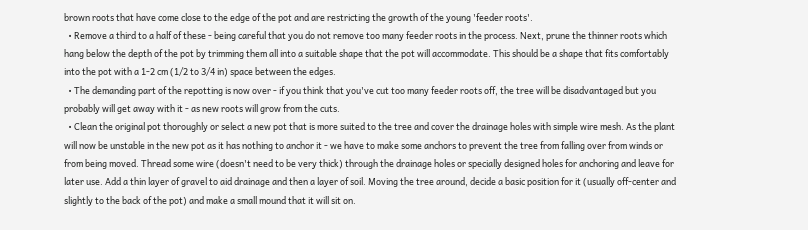brown roots that have come close to the edge of the pot and are restricting the growth of the young 'feeder roots'.
  • Remove a third to a half of these - being careful that you do not remove too many feeder roots in the process. Next, prune the thinner roots which hang below the depth of the pot by trimming them all into a suitable shape that the pot will accommodate. This should be a shape that fits comfortably into the pot with a 1-2 cm (1/2 to 3/4 in) space between the edges.
  • The demanding part of the repotting is now over - if you think that you've cut too many feeder roots off, the tree will be disadvantaged but you probably will get away with it - as new roots will grow from the cuts.
  • Clean the original pot thoroughly or select a new pot that is more suited to the tree and cover the drainage holes with simple wire mesh. As the plant will now be unstable in the new pot as it has nothing to anchor it - we have to make some anchors to prevent the tree from falling over from winds or from being moved. Thread some wire (doesn't need to be very thick) through the drainage holes or specially designed holes for anchoring and leave for later use. Add a thin layer of gravel to aid drainage and then a layer of soil. Moving the tree around, decide a basic position for it (usually off-center and slightly to the back of the pot) and make a small mound that it will sit on.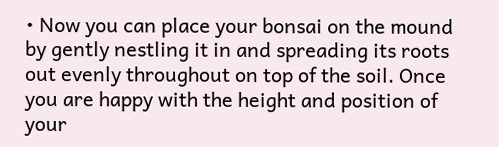• Now you can place your bonsai on the mound by gently nestling it in and spreading its roots out evenly throughout on top of the soil. Once you are happy with the height and position of your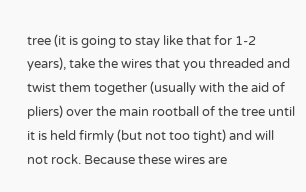tree (it is going to stay like that for 1-2 years), take the wires that you threaded and twist them together (usually with the aid of pliers) over the main rootball of the tree until it is held firmly (but not too tight) and will not rock. Because these wires are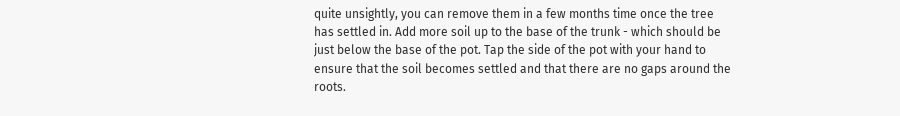quite unsightly, you can remove them in a few months time once the tree has settled in. Add more soil up to the base of the trunk - which should be just below the base of the pot. Tap the side of the pot with your hand to ensure that the soil becomes settled and that there are no gaps around the roots.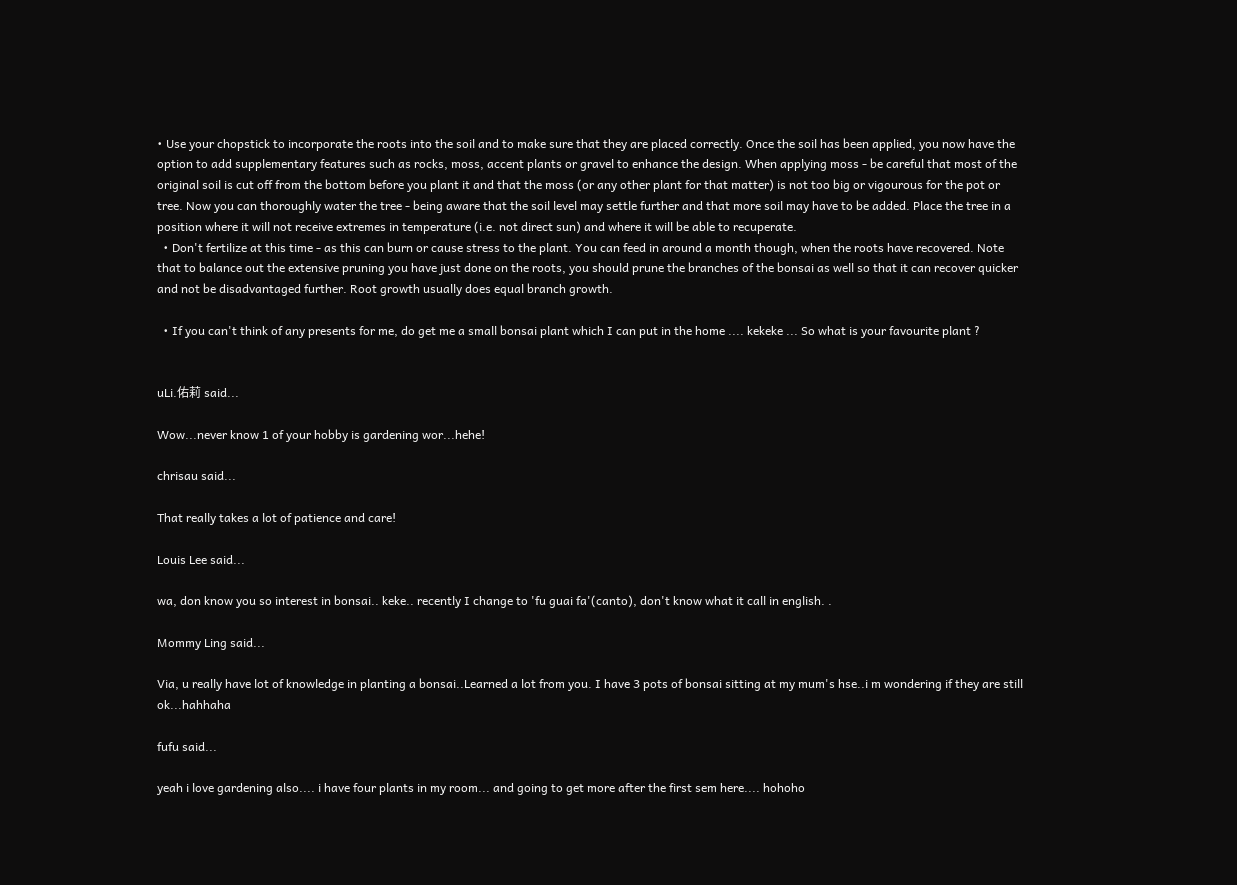• Use your chopstick to incorporate the roots into the soil and to make sure that they are placed correctly. Once the soil has been applied, you now have the option to add supplementary features such as rocks, moss, accent plants or gravel to enhance the design. When applying moss - be careful that most of the original soil is cut off from the bottom before you plant it and that the moss (or any other plant for that matter) is not too big or vigourous for the pot or tree. Now you can thoroughly water the tree - being aware that the soil level may settle further and that more soil may have to be added. Place the tree in a position where it will not receive extremes in temperature (i.e. not direct sun) and where it will be able to recuperate.
  • Don't fertilize at this time - as this can burn or cause stress to the plant. You can feed in around a month though, when the roots have recovered. Note that to balance out the extensive pruning you have just done on the roots, you should prune the branches of the bonsai as well so that it can recover quicker and not be disadvantaged further. Root growth usually does equal branch growth.

  • If you can't think of any presents for me, do get me a small bonsai plant which I can put in the home .... kekeke ... So what is your favourite plant ?


uLi.佑莉 said...

Wow...never know 1 of your hobby is gardening wor...hehe!

chrisau said...

That really takes a lot of patience and care!

Louis Lee said...

wa, don know you so interest in bonsai.. keke.. recently I change to 'fu guai fa'(canto), don't know what it call in english. .

Mommy Ling said...

Via, u really have lot of knowledge in planting a bonsai..Learned a lot from you. I have 3 pots of bonsai sitting at my mum's hse..i m wondering if they are still ok...hahhaha

fufu said...

yeah i love gardening also.... i have four plants in my room... and going to get more after the first sem here.... hohoho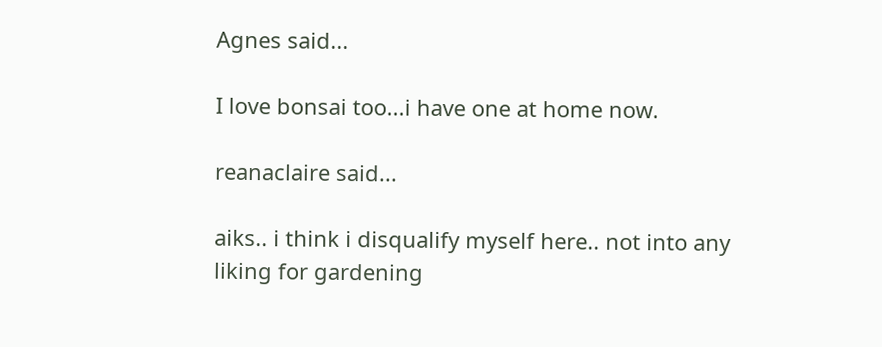Agnes said...

I love bonsai too...i have one at home now.

reanaclaire said...

aiks.. i think i disqualify myself here.. not into any liking for gardening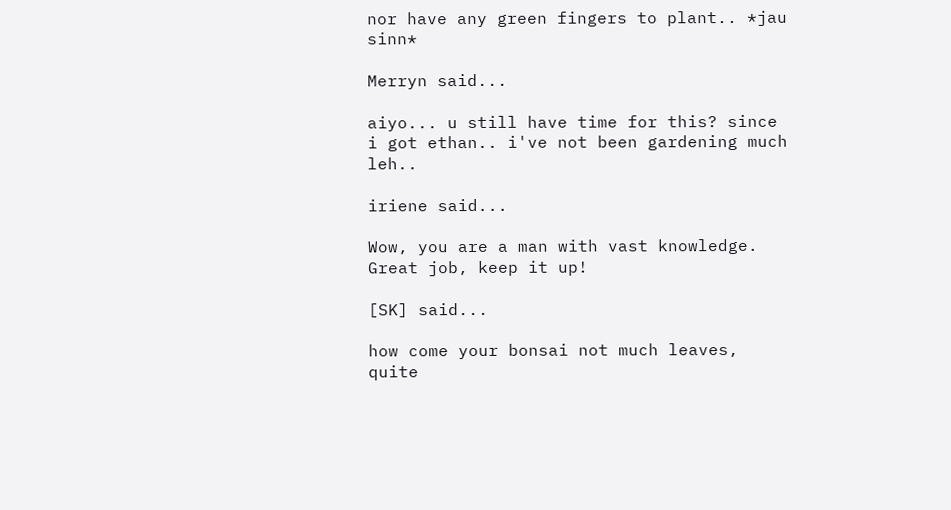nor have any green fingers to plant.. *jau sinn*

Merryn said...

aiyo... u still have time for this? since i got ethan.. i've not been gardening much leh..

iriene said...

Wow, you are a man with vast knowledge. Great job, keep it up!

[SK] said...

how come your bonsai not much leaves, quite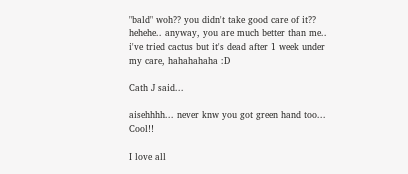"bald" woh?? you didn't take good care of it?? hehehe.. anyway, you are much better than me.. i've tried cactus but it's dead after 1 week under my care, hahahahaha :D

Cath J said...

aisehhhh... never knw you got green hand too... Cool!!

I love all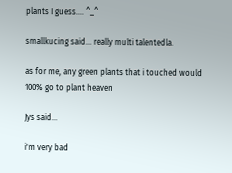plants I guess.... ^_^

smallkucing said... really multi talentedla.

as for me, any green plants that i touched would 100% go to plant heaven

Jys said...

i'm very bad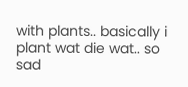with plants.. basically i plant wat die wat.. so sad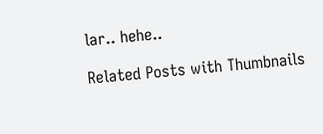lar.. hehe..

Related Posts with Thumbnails